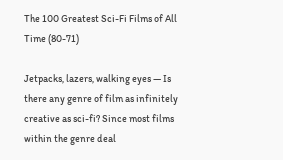The 100 Greatest Sci-Fi Films of All Time (80-71)

Jetpacks, lazers, walking eyes — Is there any genre of film as infinitely creative as sci-fi? Since most films within the genre deal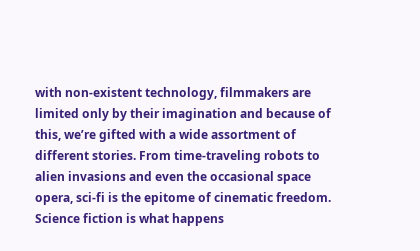with non-existent technology, filmmakers are limited only by their imagination and because of this, we’re gifted with a wide assortment of different stories. From time-traveling robots to alien invasions and even the occasional space opera, sci-fi is the epitome of cinematic freedom. Science fiction is what happens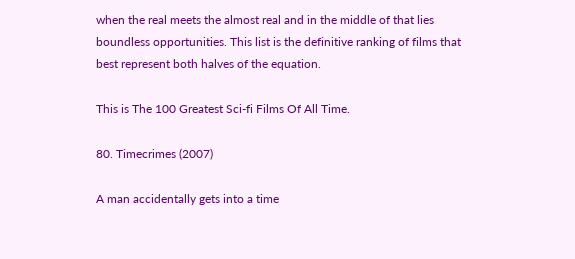when the real meets the almost real and in the middle of that lies boundless opportunities. This list is the definitive ranking of films that best represent both halves of the equation.

This is The 100 Greatest Sci-fi Films Of All Time.

80. Timecrimes (2007)

A man accidentally gets into a time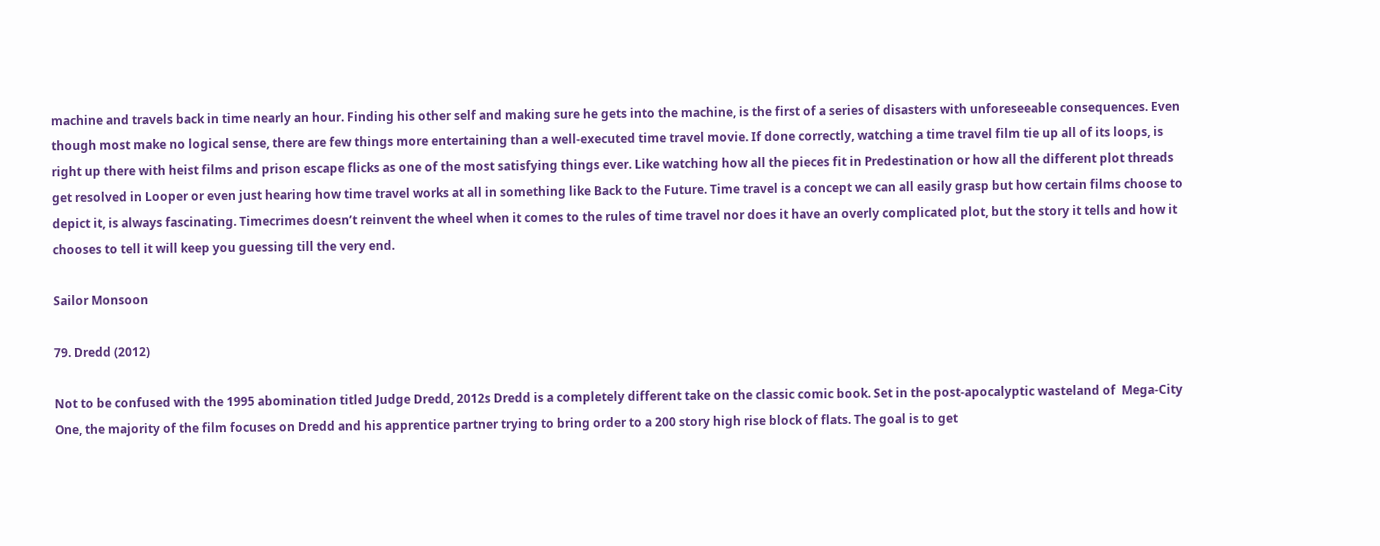machine and travels back in time nearly an hour. Finding his other self and making sure he gets into the machine, is the first of a series of disasters with unforeseeable consequences. Even though most make no logical sense, there are few things more entertaining than a well-executed time travel movie. If done correctly, watching a time travel film tie up all of its loops, is right up there with heist films and prison escape flicks as one of the most satisfying things ever. Like watching how all the pieces fit in Predestination or how all the different plot threads get resolved in Looper or even just hearing how time travel works at all in something like Back to the Future. Time travel is a concept we can all easily grasp but how certain films choose to depict it, is always fascinating. Timecrimes doesn’t reinvent the wheel when it comes to the rules of time travel nor does it have an overly complicated plot, but the story it tells and how it chooses to tell it will keep you guessing till the very end.

Sailor Monsoon

79. Dredd (2012)

Not to be confused with the 1995 abomination titled Judge Dredd, 2012s Dredd is a completely different take on the classic comic book. Set in the post-apocalyptic wasteland of  Mega-City One, the majority of the film focuses on Dredd and his apprentice partner trying to bring order to a 200 story high rise block of flats. The goal is to get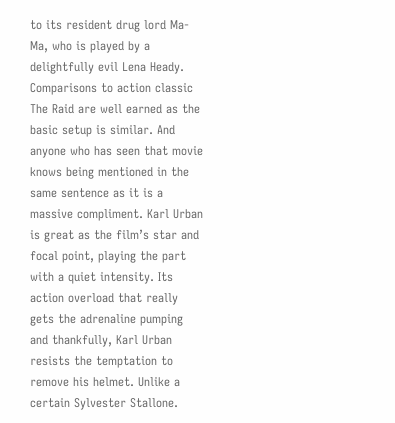to its resident drug lord Ma-Ma, who is played by a delightfully evil Lena Heady. Comparisons to action classic The Raid are well earned as the basic setup is similar. And anyone who has seen that movie knows being mentioned in the same sentence as it is a massive compliment. Karl Urban is great as the film’s star and focal point, playing the part with a quiet intensity. Its action overload that really gets the adrenaline pumping and thankfully, Karl Urban resists the temptation to remove his helmet. Unlike a certain Sylvester Stallone.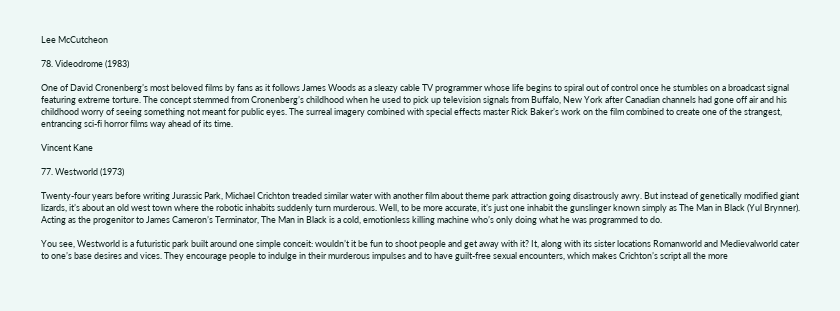Lee McCutcheon

78. Videodrome (1983)

One of David Cronenberg’s most beloved films by fans as it follows James Woods as a sleazy cable TV programmer whose life begins to spiral out of control once he stumbles on a broadcast signal featuring extreme torture. The concept stemmed from Cronenberg’s childhood when he used to pick up television signals from Buffalo, New York after Canadian channels had gone off air and his childhood worry of seeing something not meant for public eyes. The surreal imagery combined with special effects master Rick Baker’s work on the film combined to create one of the strangest, entrancing sci-fi horror films way ahead of its time.

Vincent Kane

77. Westworld (1973)

Twenty-four years before writing Jurassic Park, Michael Crichton treaded similar water with another film about theme park attraction going disastrously awry. But instead of genetically modified giant lizards, it’s about an old west town where the robotic inhabits suddenly turn murderous. Well, to be more accurate, it’s just one inhabit the gunslinger known simply as The Man in Black (Yul Brynner). Acting as the progenitor to James Cameron’s Terminator, The Man in Black is a cold, emotionless killing machine who’s only doing what he was programmed to do.

You see, Westworld is a futuristic park built around one simple conceit: wouldn’t it be fun to shoot people and get away with it? It, along with its sister locations Romanworld and Medievalworld cater to one’s base desires and vices. They encourage people to indulge in their murderous impulses and to have guilt-free sexual encounters, which makes Crichton’s script all the more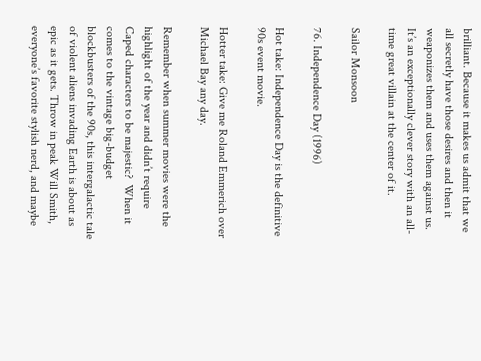brilliant. Because it makes us admit that we all secretly have those desires and then it weaponizes them and uses them against us. It’s an exceptionally clever story with an all-time great villain at the center of it.

Sailor Monsoon

76. Independence Day (1996)

Hot take: Independence Day is the definitive 90s event movie.

Hotter take: Give me Roland Emmerich over Michael Bay any day.

Remember when summer movies were the highlight of the year and didn’t require Caped characters to be majestic?  When it comes to the vintage big-budget blockbusters of the 90s, this intergalactic tale of violent aliens invading Earth is about as epic as it gets. Throw in peak Will Smith, everyone’s favorite stylish nerd, and maybe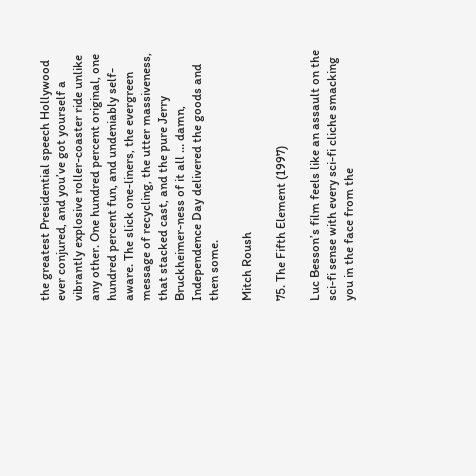the greatest Presidential speech Hollywood ever conjured, and you’ve got yourself a vibrantly explosive roller-coaster ride unlike any other. One hundred percent original, one hundred percent fun, and undeniably self-aware. The slick one-liners, the evergreen message of recycling, the utter massiveness, that stacked cast, and the pure Jerry Bruckheimer-ness of it all … damn, Independence Day delivered the goods and then some.

Mitch Roush

75. The Fifth Element (1997)

Luc Besson’s film feels like an assault on the sci-fi sense with every sci-fi cliche smacking you in the face from the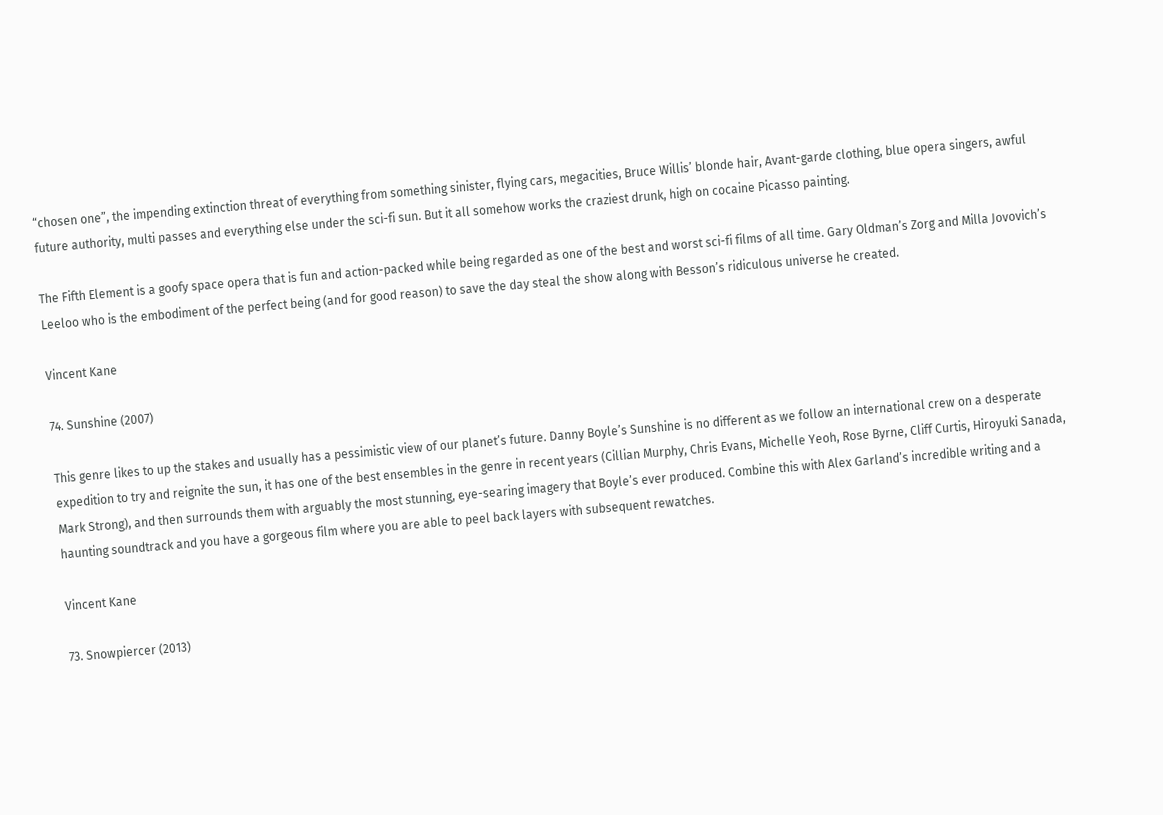“chosen one”, the impending extinction threat of everything from something sinister, flying cars, megacities, Bruce Willis’ blonde hair, Avant-garde clothing, blue opera singers, awful future authority, multi passes and everything else under the sci-fi sun. But it all somehow works the craziest drunk, high on cocaine Picasso painting.

The Fifth Element is a goofy space opera that is fun and action-packed while being regarded as one of the best and worst sci-fi films of all time. Gary Oldman’s Zorg and Milla Jovovich’s Leeloo who is the embodiment of the perfect being (and for good reason) to save the day steal the show along with Besson’s ridiculous universe he created.

Vincent Kane

74. Sunshine (2007)

This genre likes to up the stakes and usually has a pessimistic view of our planet’s future. Danny Boyle’s Sunshine is no different as we follow an international crew on a desperate expedition to try and reignite the sun, it has one of the best ensembles in the genre in recent years (Cillian Murphy, Chris Evans, Michelle Yeoh, Rose Byrne, Cliff Curtis, Hiroyuki Sanada, Mark Strong), and then surrounds them with arguably the most stunning, eye-searing imagery that Boyle’s ever produced. Combine this with Alex Garland’s incredible writing and a haunting soundtrack and you have a gorgeous film where you are able to peel back layers with subsequent rewatches.

Vincent Kane

73. Snowpiercer (2013)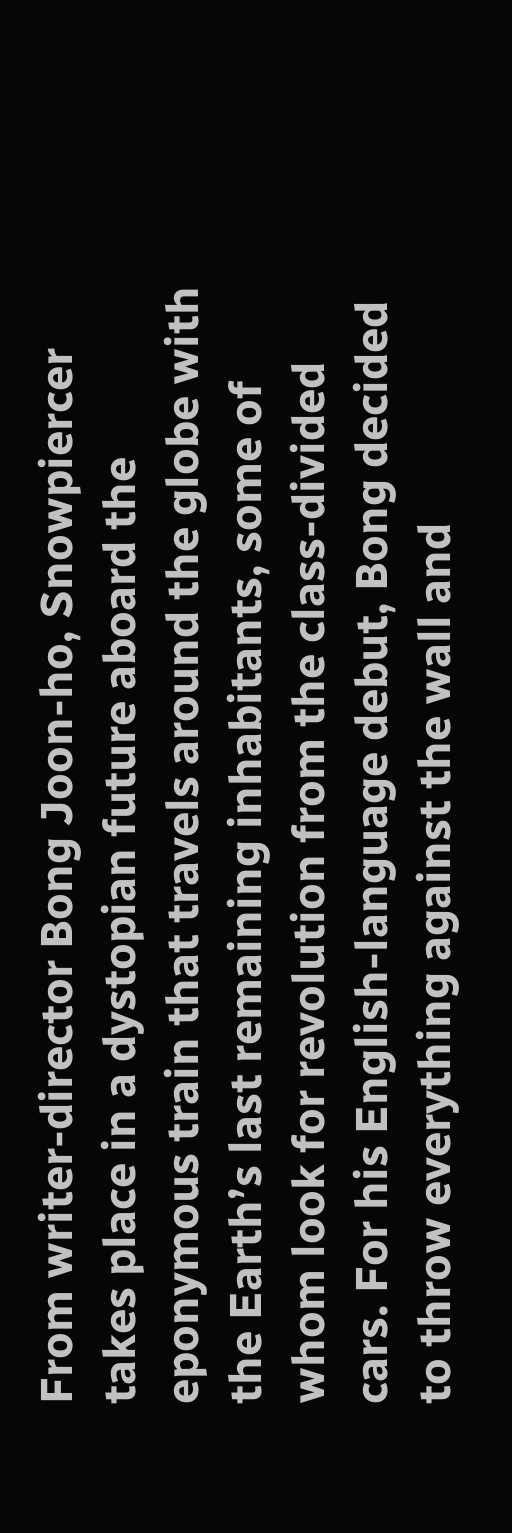From writer-director Bong Joon-ho, Snowpiercer takes place in a dystopian future aboard the eponymous train that travels around the globe with the Earth’s last remaining inhabitants, some of whom look for revolution from the class-divided cars. For his English-language debut, Bong decided to throw everything against the wall and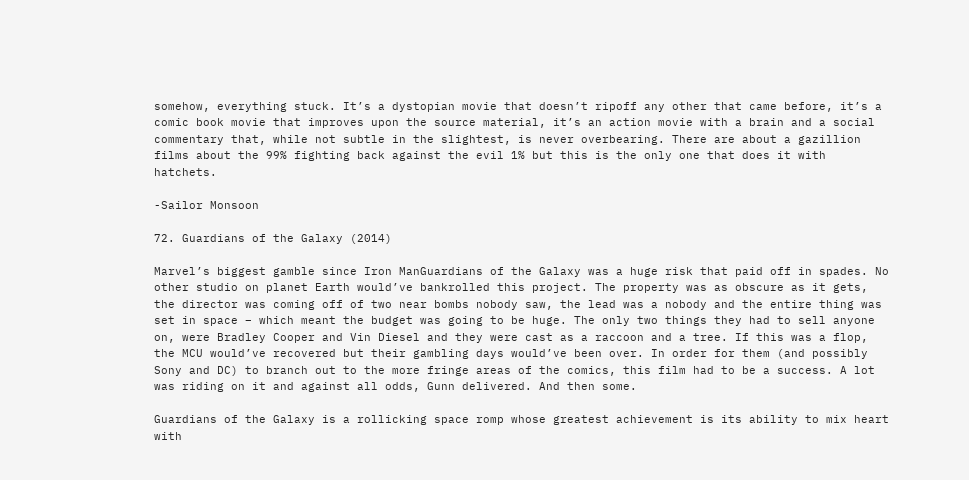somehow, everything stuck. It’s a dystopian movie that doesn’t ripoff any other that came before, it’s a comic book movie that improves upon the source material, it’s an action movie with a brain and a social commentary that, while not subtle in the slightest, is never overbearing. There are about a gazillion films about the 99% fighting back against the evil 1% but this is the only one that does it with hatchets.

-Sailor Monsoon

72. Guardians of the Galaxy (2014)

Marvel’s biggest gamble since Iron ManGuardians of the Galaxy was a huge risk that paid off in spades. No other studio on planet Earth would’ve bankrolled this project. The property was as obscure as it gets, the director was coming off of two near bombs nobody saw, the lead was a nobody and the entire thing was set in space – which meant the budget was going to be huge. The only two things they had to sell anyone on, were Bradley Cooper and Vin Diesel and they were cast as a raccoon and a tree. If this was a flop, the MCU would’ve recovered but their gambling days would’ve been over. In order for them (and possibly Sony and DC) to branch out to the more fringe areas of the comics, this film had to be a success. A lot was riding on it and against all odds, Gunn delivered. And then some.

Guardians of the Galaxy is a rollicking space romp whose greatest achievement is its ability to mix heart with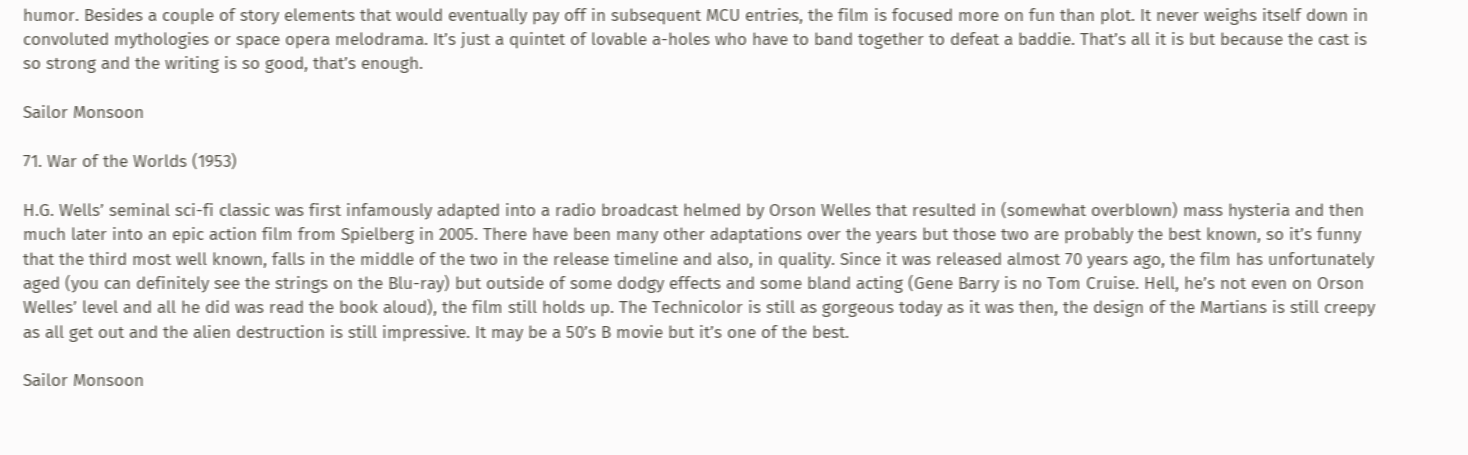humor. Besides a couple of story elements that would eventually pay off in subsequent MCU entries, the film is focused more on fun than plot. It never weighs itself down in convoluted mythologies or space opera melodrama. It’s just a quintet of lovable a-holes who have to band together to defeat a baddie. That’s all it is but because the cast is so strong and the writing is so good, that’s enough.

Sailor Monsoon

71. War of the Worlds (1953)

H.G. Wells’ seminal sci-fi classic was first infamously adapted into a radio broadcast helmed by Orson Welles that resulted in (somewhat overblown) mass hysteria and then much later into an epic action film from Spielberg in 2005. There have been many other adaptations over the years but those two are probably the best known, so it’s funny that the third most well known, falls in the middle of the two in the release timeline and also, in quality. Since it was released almost 70 years ago, the film has unfortunately aged (you can definitely see the strings on the Blu-ray) but outside of some dodgy effects and some bland acting (Gene Barry is no Tom Cruise. Hell, he’s not even on Orson Welles’ level and all he did was read the book aloud), the film still holds up. The Technicolor is still as gorgeous today as it was then, the design of the Martians is still creepy as all get out and the alien destruction is still impressive. It may be a 50’s B movie but it’s one of the best.

Sailor Monsoon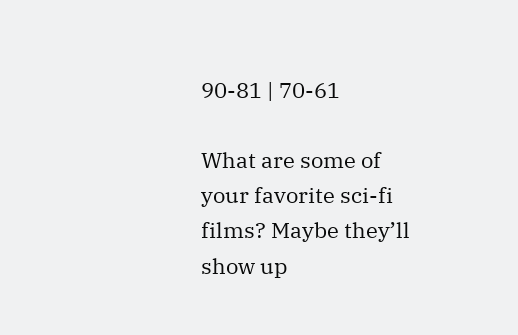90-81 | 70-61

What are some of your favorite sci-fi films? Maybe they’ll show up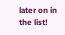later on in the list!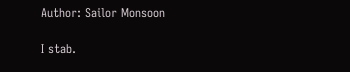Author: Sailor Monsoon

I stab.